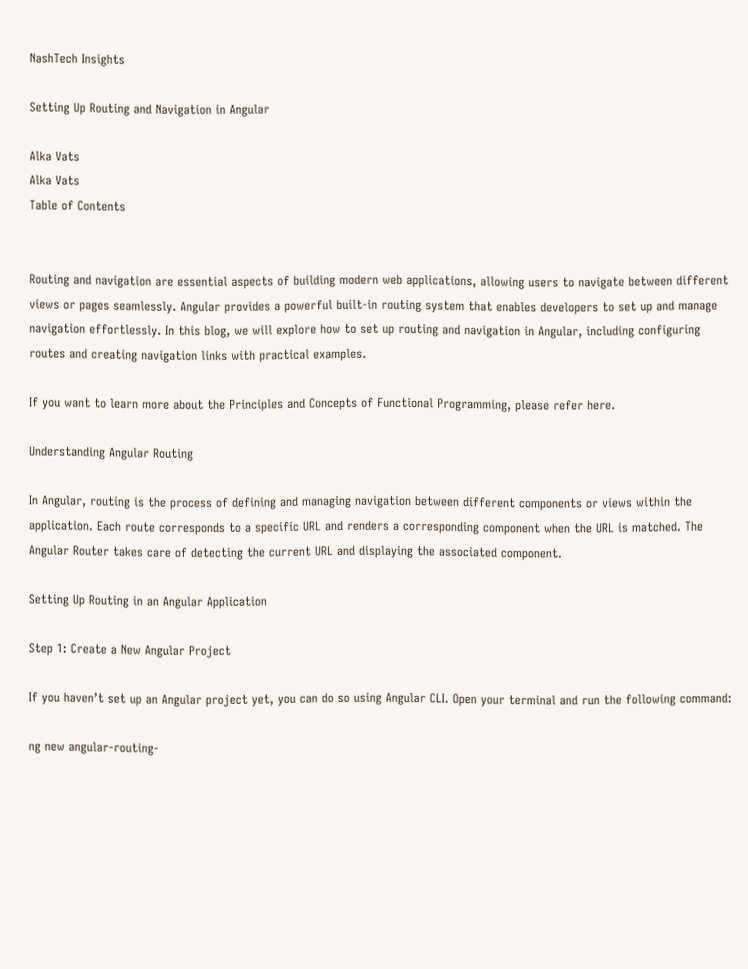NashTech Insights

Setting Up Routing and Navigation in Angular

Alka Vats
Alka Vats
Table of Contents


Routing and navigation are essential aspects of building modern web applications, allowing users to navigate between different views or pages seamlessly. Angular provides a powerful built-in routing system that enables developers to set up and manage navigation effortlessly. In this blog, we will explore how to set up routing and navigation in Angular, including configuring routes and creating navigation links with practical examples.

If you want to learn more about the Principles and Concepts of Functional Programming, please refer here.

Understanding Angular Routing

In Angular, routing is the process of defining and managing navigation between different components or views within the application. Each route corresponds to a specific URL and renders a corresponding component when the URL is matched. The Angular Router takes care of detecting the current URL and displaying the associated component.

Setting Up Routing in an Angular Application

Step 1: Create a New Angular Project

If you haven’t set up an Angular project yet, you can do so using Angular CLI. Open your terminal and run the following command:

ng new angular-routing-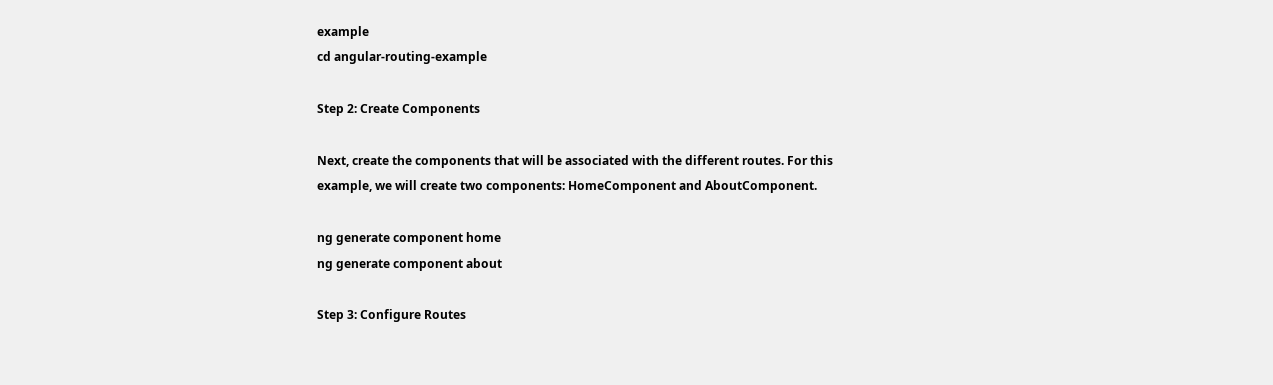example
cd angular-routing-example

Step 2: Create Components

Next, create the components that will be associated with the different routes. For this example, we will create two components: HomeComponent and AboutComponent.

ng generate component home
ng generate component about

Step 3: Configure Routes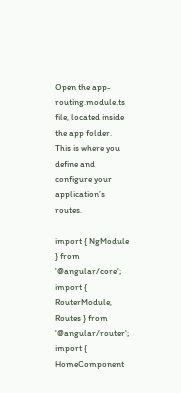Open the app-routing.module.ts file, located inside the app folder. This is where you define and configure your application’s routes.

import { NgModule } from '@angular/core';
import { RouterModule, Routes } from '@angular/router';
import { HomeComponent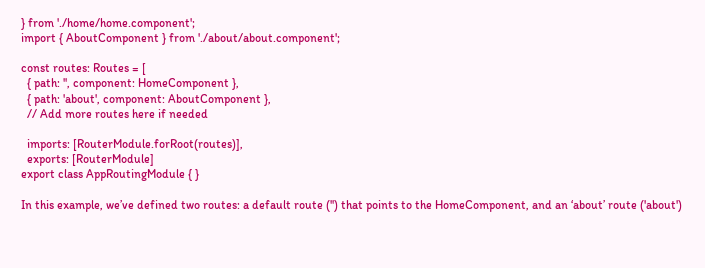} from './home/home.component';
import { AboutComponent } from './about/about.component';

const routes: Routes = [
  { path: '', component: HomeComponent },
  { path: 'about', component: AboutComponent },
  // Add more routes here if needed

  imports: [RouterModule.forRoot(routes)],
  exports: [RouterModule]
export class AppRoutingModule { }

In this example, we’ve defined two routes: a default route ('') that points to the HomeComponent, and an ‘about’ route ('about')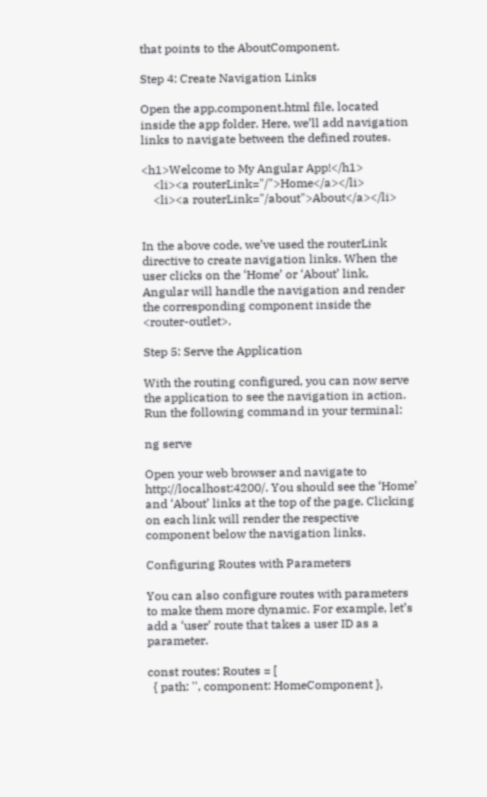that points to the AboutComponent.

Step 4: Create Navigation Links

Open the app.component.html file, located inside the app folder. Here, we’ll add navigation links to navigate between the defined routes.

<h1>Welcome to My Angular App!</h1>
    <li><a routerLink="/">Home</a></li>
    <li><a routerLink="/about">About</a></li>


In the above code, we’ve used the routerLink directive to create navigation links. When the user clicks on the ‘Home’ or ‘About’ link, Angular will handle the navigation and render the corresponding component inside the <router-outlet>.

Step 5: Serve the Application

With the routing configured, you can now serve the application to see the navigation in action. Run the following command in your terminal:

ng serve

Open your web browser and navigate to http://localhost:4200/. You should see the ‘Home’ and ‘About’ links at the top of the page. Clicking on each link will render the respective component below the navigation links.

Configuring Routes with Parameters

You can also configure routes with parameters to make them more dynamic. For example, let’s add a ‘user’ route that takes a user ID as a parameter.

const routes: Routes = [
  { path: '', component: HomeComponent },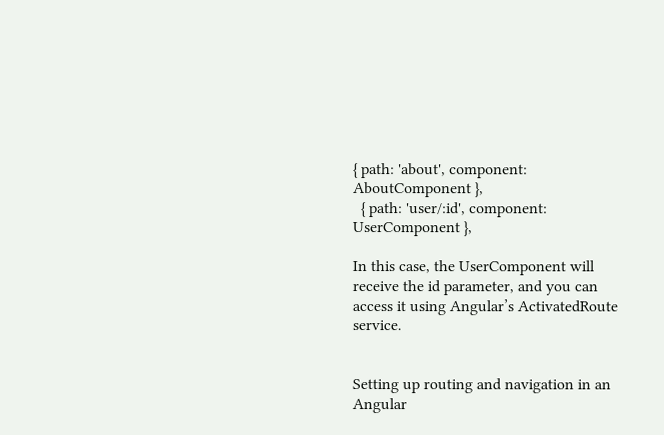{ path: 'about', component: AboutComponent },
  { path: 'user/:id', component: UserComponent },

In this case, the UserComponent will receive the id parameter, and you can access it using Angular’s ActivatedRoute service.


Setting up routing and navigation in an Angular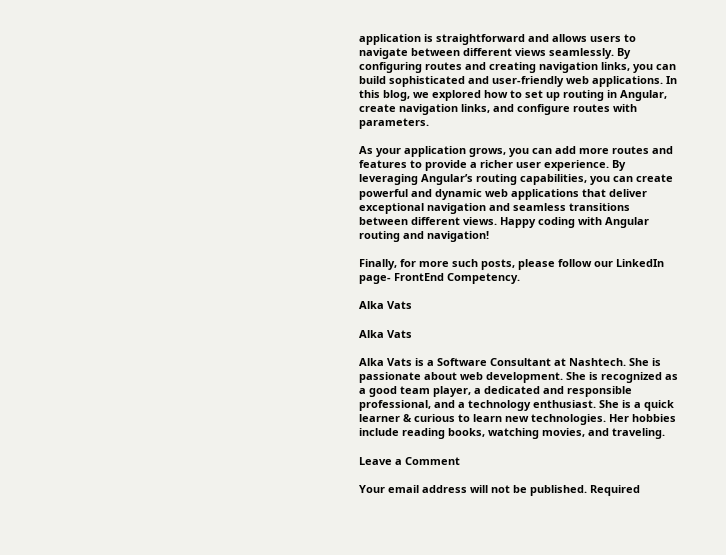application is straightforward and allows users to navigate between different views seamlessly. By configuring routes and creating navigation links, you can build sophisticated and user-friendly web applications. In this blog, we explored how to set up routing in Angular, create navigation links, and configure routes with parameters.

As your application grows, you can add more routes and features to provide a richer user experience. By leveraging Angular’s routing capabilities, you can create powerful and dynamic web applications that deliver exceptional navigation and seamless transitions between different views. Happy coding with Angular routing and navigation!

Finally, for more such posts, please follow our LinkedIn page- FrontEnd Competency.

Alka Vats

Alka Vats

Alka Vats is a Software Consultant at Nashtech. She is passionate about web development. She is recognized as a good team player, a dedicated and responsible professional, and a technology enthusiast. She is a quick learner & curious to learn new technologies. Her hobbies include reading books, watching movies, and traveling.

Leave a Comment

Your email address will not be published. Required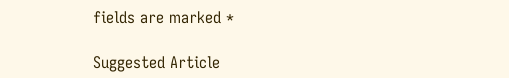fields are marked *

Suggested Article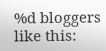%d bloggers like this: